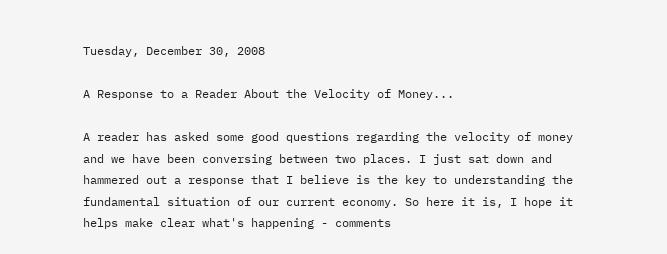Tuesday, December 30, 2008

A Response to a Reader About the Velocity of Money...

A reader has asked some good questions regarding the velocity of money and we have been conversing between two places. I just sat down and hammered out a response that I believe is the key to understanding the fundamental situation of our current economy. So here it is, I hope it helps make clear what's happening - comments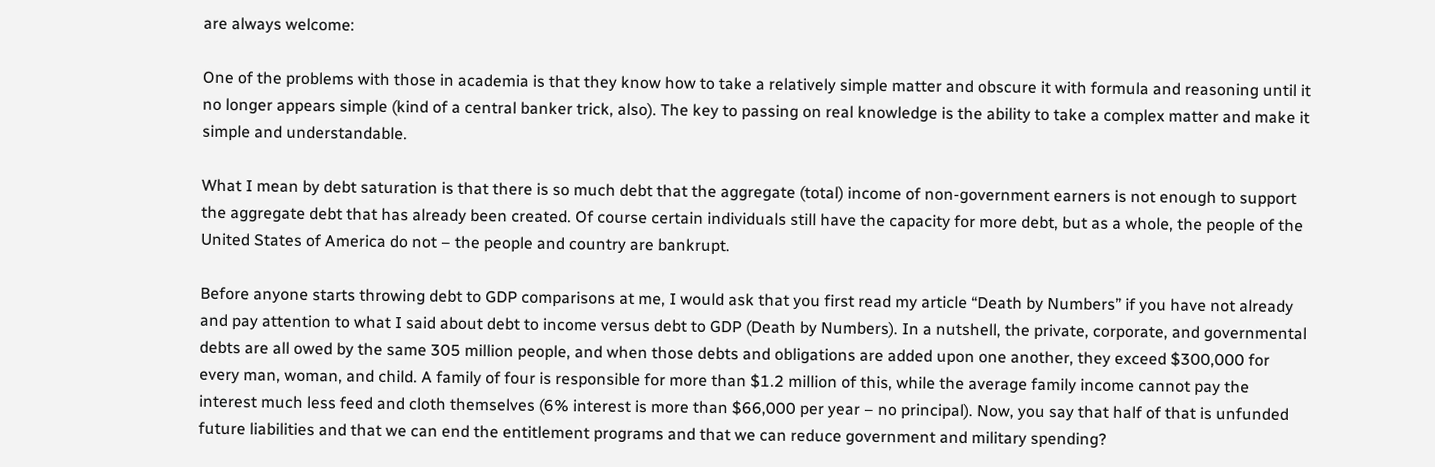are always welcome:

One of the problems with those in academia is that they know how to take a relatively simple matter and obscure it with formula and reasoning until it no longer appears simple (kind of a central banker trick, also). The key to passing on real knowledge is the ability to take a complex matter and make it simple and understandable.

What I mean by debt saturation is that there is so much debt that the aggregate (total) income of non-government earners is not enough to support the aggregate debt that has already been created. Of course certain individuals still have the capacity for more debt, but as a whole, the people of the United States of America do not – the people and country are bankrupt.

Before anyone starts throwing debt to GDP comparisons at me, I would ask that you first read my article “Death by Numbers” if you have not already and pay attention to what I said about debt to income versus debt to GDP (Death by Numbers). In a nutshell, the private, corporate, and governmental debts are all owed by the same 305 million people, and when those debts and obligations are added upon one another, they exceed $300,000 for every man, woman, and child. A family of four is responsible for more than $1.2 million of this, while the average family income cannot pay the interest much less feed and cloth themselves (6% interest is more than $66,000 per year – no principal). Now, you say that half of that is unfunded future liabilities and that we can end the entitlement programs and that we can reduce government and military spending?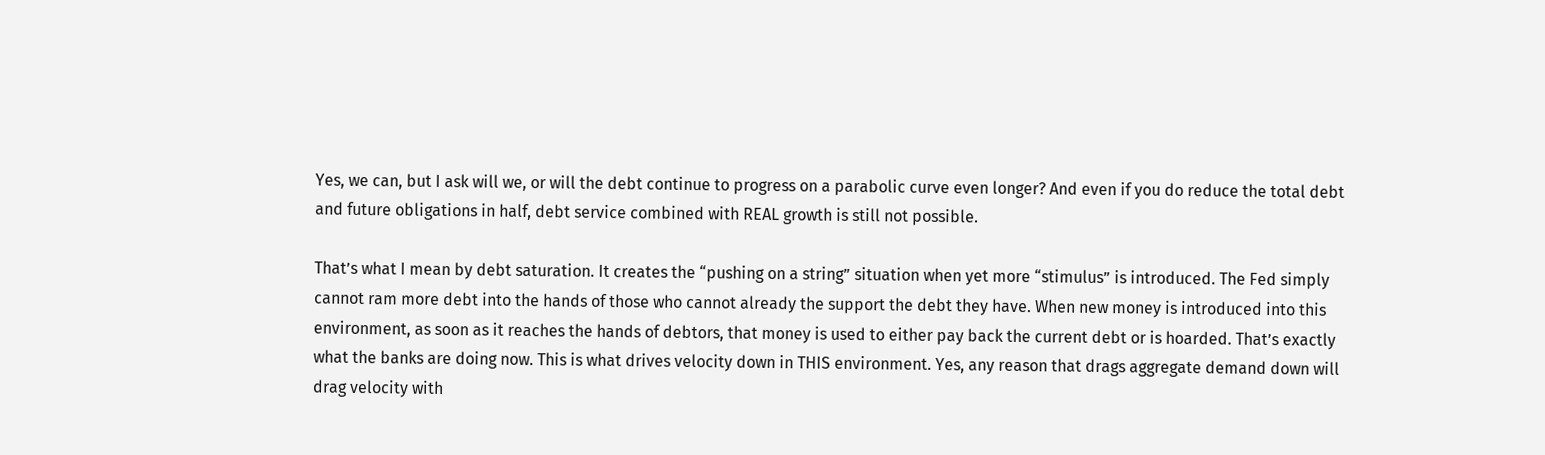Yes, we can, but I ask will we, or will the debt continue to progress on a parabolic curve even longer? And even if you do reduce the total debt and future obligations in half, debt service combined with REAL growth is still not possible.

That’s what I mean by debt saturation. It creates the “pushing on a string” situation when yet more “stimulus” is introduced. The Fed simply cannot ram more debt into the hands of those who cannot already the support the debt they have. When new money is introduced into this environment, as soon as it reaches the hands of debtors, that money is used to either pay back the current debt or is hoarded. That’s exactly what the banks are doing now. This is what drives velocity down in THIS environment. Yes, any reason that drags aggregate demand down will drag velocity with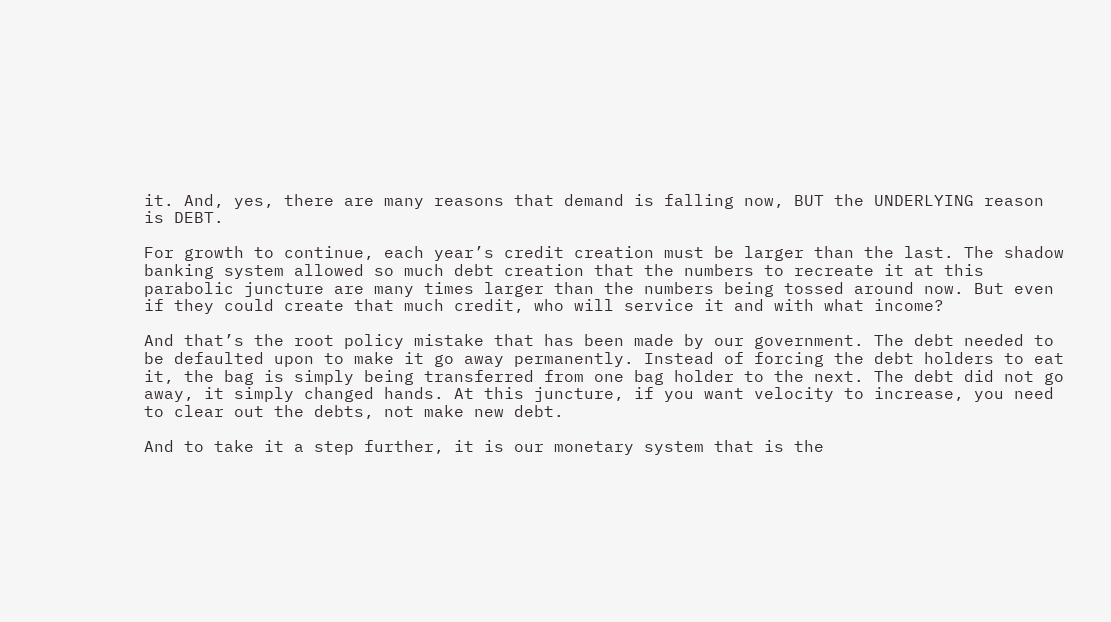it. And, yes, there are many reasons that demand is falling now, BUT the UNDERLYING reason is DEBT.

For growth to continue, each year’s credit creation must be larger than the last. The shadow banking system allowed so much debt creation that the numbers to recreate it at this parabolic juncture are many times larger than the numbers being tossed around now. But even if they could create that much credit, who will service it and with what income?

And that’s the root policy mistake that has been made by our government. The debt needed to be defaulted upon to make it go away permanently. Instead of forcing the debt holders to eat it, the bag is simply being transferred from one bag holder to the next. The debt did not go away, it simply changed hands. At this juncture, if you want velocity to increase, you need to clear out the debts, not make new debt.

And to take it a step further, it is our monetary system that is the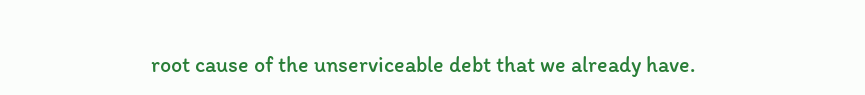root cause of the unserviceable debt that we already have.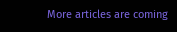More articles are coming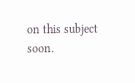on this subject soon.